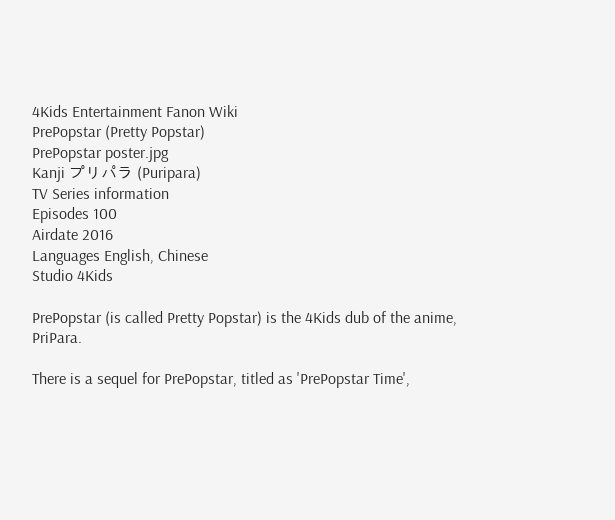4Kids Entertainment Fanon Wiki
PrePopstar (Pretty Popstar)
PrePopstar poster.jpg
Kanji プリパラ (Puripara)
TV Series information
Episodes 100
Airdate 2016
Languages English, Chinese
Studio 4Kids

PrePopstar (is called Pretty Popstar) is the 4Kids dub of the anime, PriPara.

There is a sequel for PrePopstar, titled as 'PrePopstar Time',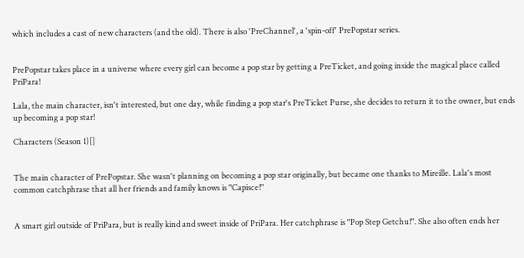which includes a cast of new characters (and the old). There is also 'PreChannel', a 'spin-off' PrePopstar series.


PrePopstar takes place in a universe where every girl can become a pop star by getting a PreTicket, and going inside the magical place called PriPara!

Lala, the main character, isn't interested, but one day, while finding a pop star's PreTicket Purse, she decides to return it to the owner, but ends up becoming a pop star!

Characters (Season 1)[]


The main character of PrePopstar. She wasn't planning on becoming a pop star originally, but became one thanks to Mireille. Lala's most common catchphrase that all her friends and family knows is "Capisce!"


A smart girl outside of PriPara, but is really kind and sweet inside of PriPara. Her catchphrase is "Pop Step Getchu!". She also often ends her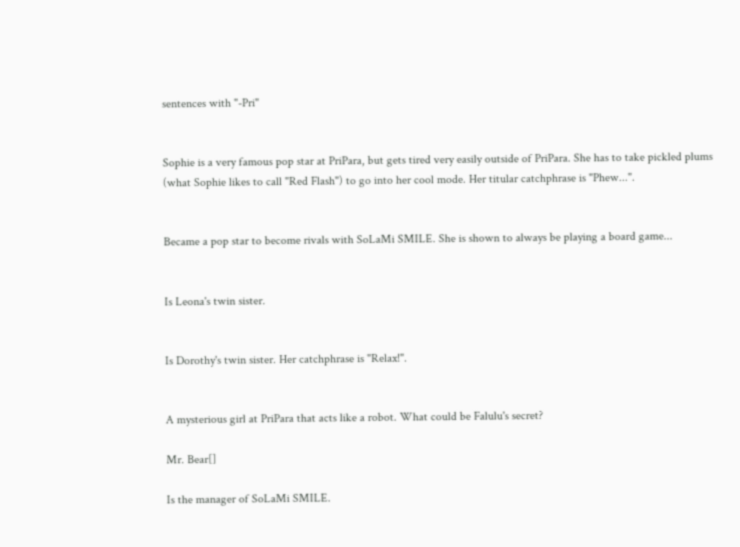sentences with "-Pri"


Sophie is a very famous pop star at PriPara, but gets tired very easily outside of PriPara. She has to take pickled plums (what Sophie likes to call "Red Flash") to go into her cool mode. Her titular catchphrase is "Phew...".


Became a pop star to become rivals with SoLaMi SMILE. She is shown to always be playing a board game...


Is Leona's twin sister.


Is Dorothy's twin sister. Her catchphrase is "Relax!".


A mysterious girl at PriPara that acts like a robot. What could be Falulu's secret?

Mr. Bear[]

Is the manager of SoLaMi SMILE.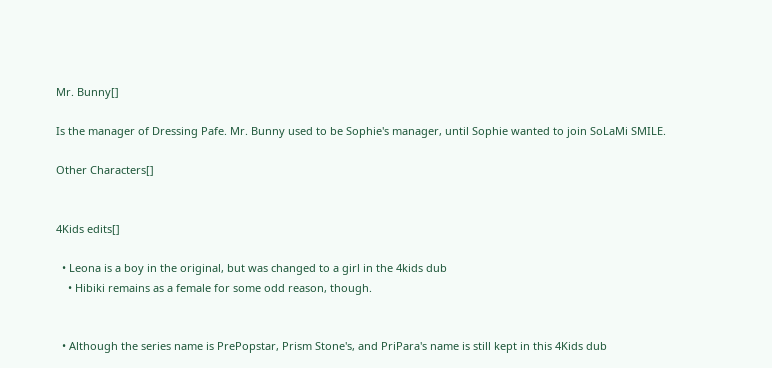Mr. Bunny[]

Is the manager of Dressing Pafe. Mr. Bunny used to be Sophie's manager, until Sophie wanted to join SoLaMi SMILE.

Other Characters[]


4Kids edits[]

  • Leona is a boy in the original, but was changed to a girl in the 4kids dub
    • Hibiki remains as a female for some odd reason, though.


  • Although the series name is PrePopstar, Prism Stone's, and PriPara's name is still kept in this 4Kids dub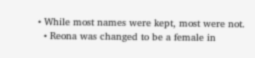• While most names were kept, most were not.
  • Reona was changed to be a female in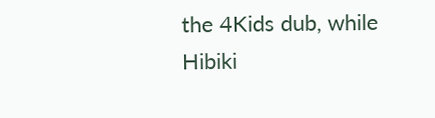the 4Kids dub, while Hibiki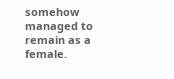somehow managed to remain as a female.